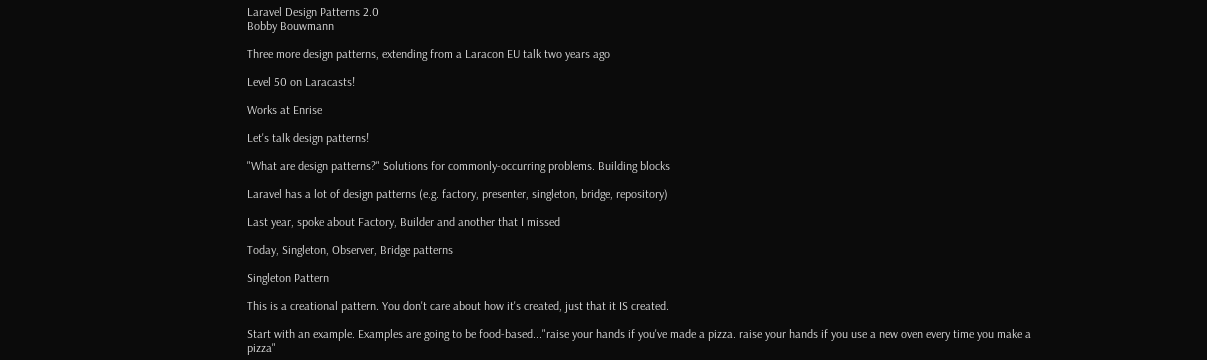Laravel Design Patterns 2.0
Bobby Bouwmann

Three more design patterns, extending from a Laracon EU talk two years ago

Level 50 on Laracasts!

Works at Enrise

Let's talk design patterns!

"What are design patterns?" Solutions for commonly-occurring problems. Building blocks

Laravel has a lot of design patterns (e.g. factory, presenter, singleton, bridge, repository)

Last year, spoke about Factory, Builder and another that I missed

Today, Singleton, Observer, Bridge patterns

Singleton Pattern

This is a creational pattern. You don't care about how it's created, just that it IS created.

Start with an example. Examples are going to be food-based..."raise your hands if you've made a pizza. raise your hands if you use a new oven every time you make a pizza"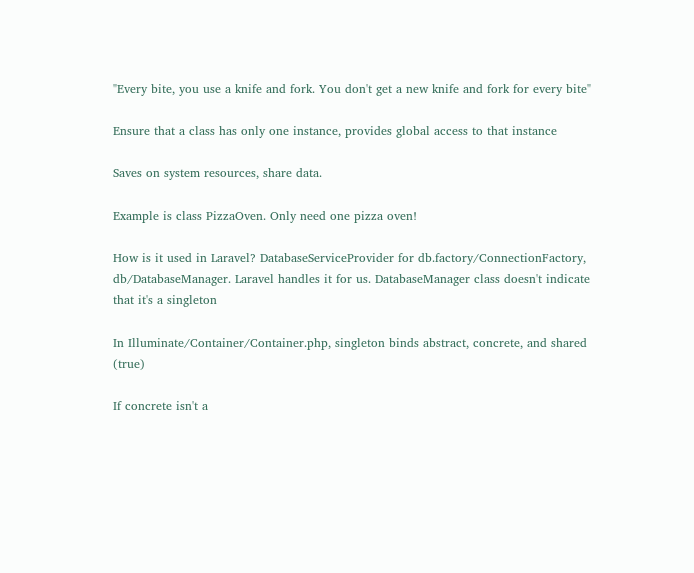"Every bite, you use a knife and fork. You don't get a new knife and fork for every bite"

Ensure that a class has only one instance, provides global access to that instance

Saves on system resources, share data.

Example is class PizzaOven. Only need one pizza oven!

How is it used in Laravel? DatabaseServiceProvider for db.factory/ConnectionFactory, db/DatabaseManager. Laravel handles it for us. DatabaseManager class doesn't indicate that it's a singleton

In Illuminate/Container/Container.php, singleton binds abstract, concrete, and shared (true)

If concrete isn't a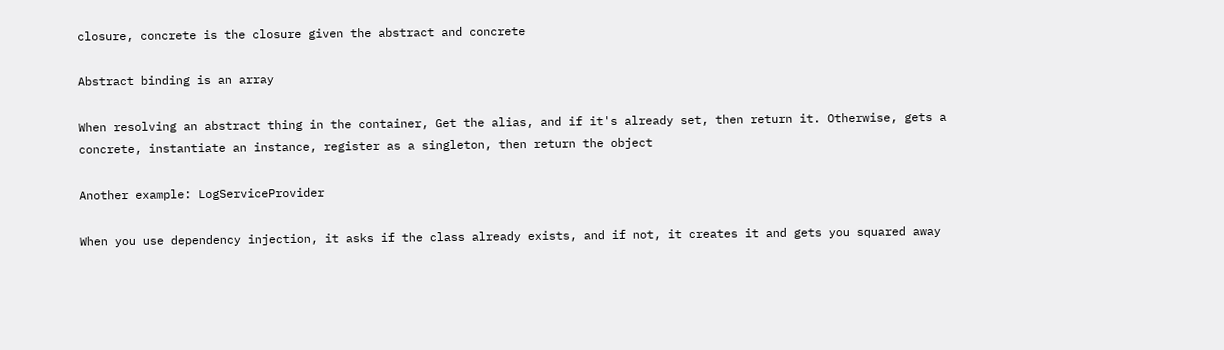closure, concrete is the closure given the abstract and concrete

Abstract binding is an array

When resolving an abstract thing in the container, Get the alias, and if it's already set, then return it. Otherwise, gets a concrete, instantiate an instance, register as a singleton, then return the object

Another example: LogServiceProvider

When you use dependency injection, it asks if the class already exists, and if not, it creates it and gets you squared away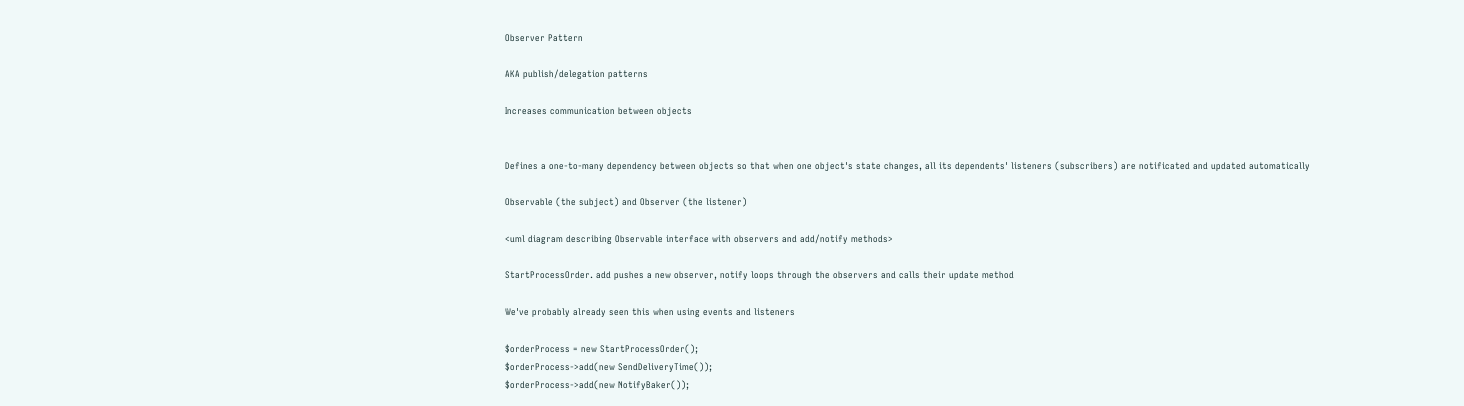Observer Pattern

AKA publish/delegation patterns

Increases communication between objects


Defines a one-to-many dependency between objects so that when one object's state changes, all its dependents' listeners (subscribers) are notificated and updated automatically

Observable (the subject) and Observer (the listener)

<uml diagram describing Observable interface with observers and add/notify methods>

StartProcessOrder. add pushes a new observer, notify loops through the observers and calls their update method

We've probably already seen this when using events and listeners

$orderProcess = new StartProcessOrder();
$orderProcess->add(new SendDeliveryTime());
$orderProcess->add(new NotifyBaker());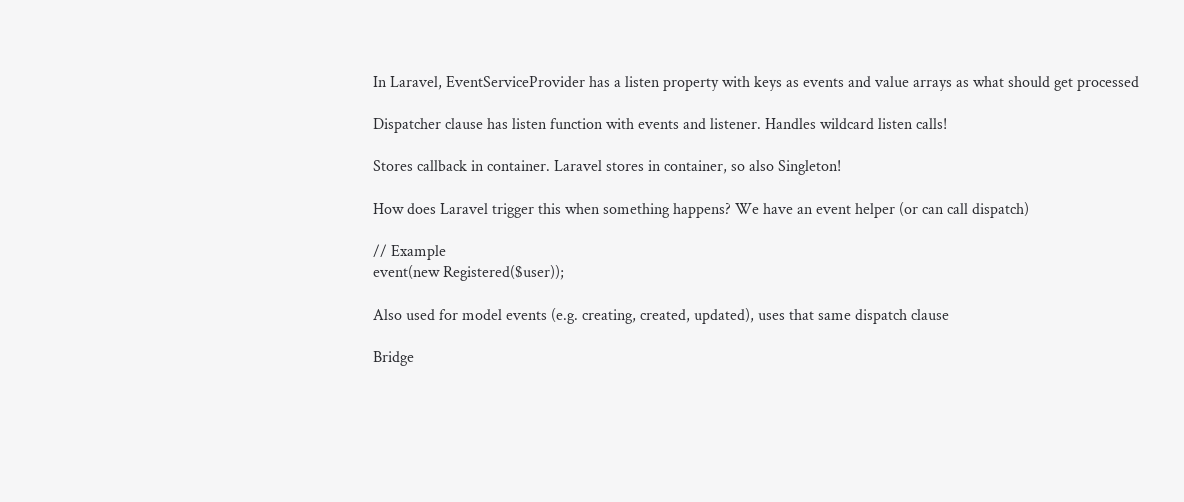In Laravel, EventServiceProvider has a listen property with keys as events and value arrays as what should get processed

Dispatcher clause has listen function with events and listener. Handles wildcard listen calls!

Stores callback in container. Laravel stores in container, so also Singleton!

How does Laravel trigger this when something happens? We have an event helper (or can call dispatch)

// Example
event(new Registered($user));

Also used for model events (e.g. creating, created, updated), uses that same dispatch clause

Bridge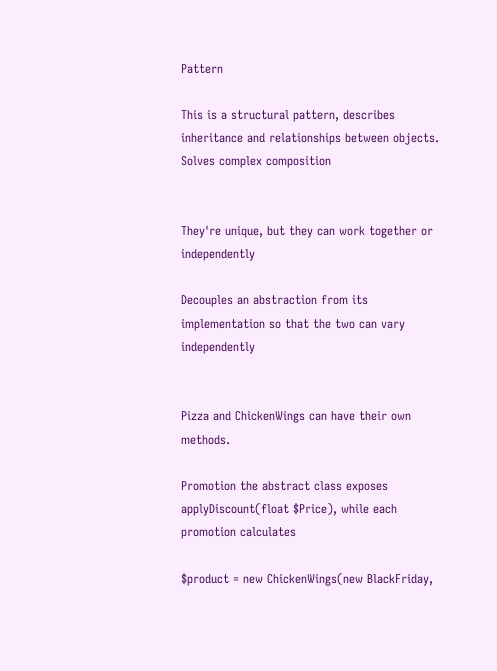Pattern

This is a structural pattern, describes inheritance and relationships between objects. Solves complex composition


They're unique, but they can work together or independently

Decouples an abstraction from its implementation so that the two can vary independently


Pizza and ChickenWings can have their own methods.

Promotion the abstract class exposes applyDiscount(float $Price), while each promotion calculates

$product = new ChickenWings(new BlackFriday,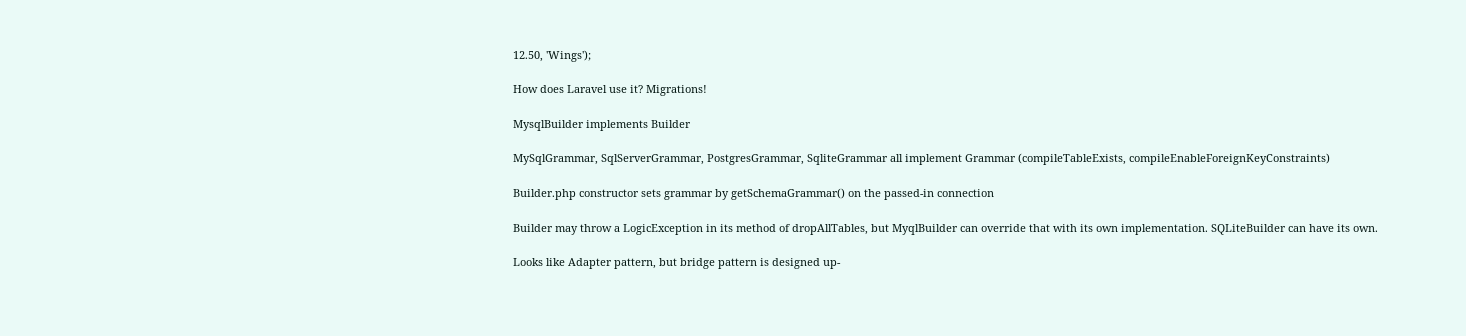12.50, 'Wings');

How does Laravel use it? Migrations!

MysqlBuilder implements Builder

MySqlGrammar, SqlServerGrammar, PostgresGrammar, SqliteGrammar all implement Grammar (compileTableExists, compileEnableForeignKeyConstraints)

Builder.php constructor sets grammar by getSchemaGrammar() on the passed-in connection

Builder may throw a LogicException in its method of dropAllTables, but MyqlBuilder can override that with its own implementation. SQLiteBuilder can have its own.

Looks like Adapter pattern, but bridge pattern is designed up-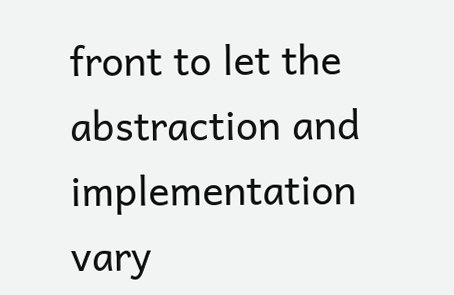front to let the abstraction and implementation vary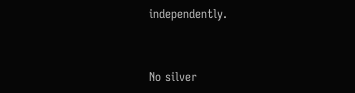independently.


No silver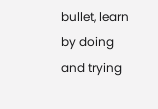bullet, learn by doing and trying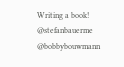Writing a book! @stefanbauerme @bobbybouwmann